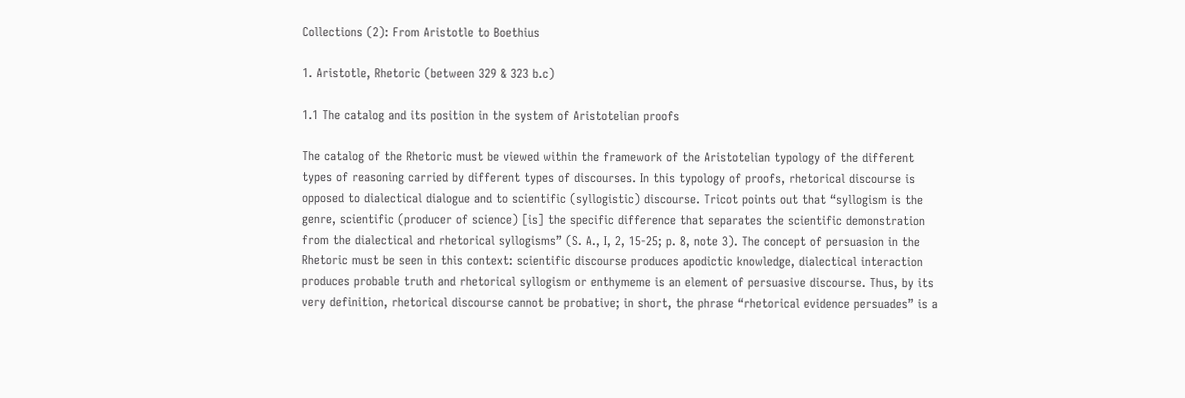Collections (2): From Aristotle to Boethius

1. Aristotle, Rhetoric (between 329 & 323 b.c)

1.1 The catalog and its position in the system of Aristotelian proofs

The catalog of the Rhetoric must be viewed within the framework of the Aristotelian typology of the different types of reasoning carried by different types of discourses. In this typology of proofs, rhetorical discourse is opposed to dialectical dialogue and to scientific (syllogistic) discourse. Tricot points out that “syllogism is the genre, scientific (producer of science) [is] the specific difference that separates the scientific demonstration from the dialectical and rhetorical syllogisms” (S. A., I, 2, 15-25; p. 8, note 3). The concept of persuasion in the Rhetoric must be seen in this context: scientific discourse produces apodictic knowledge, dialectical interaction produces probable truth and rhetorical syllogism or enthymeme is an element of persuasive discourse. Thus, by its very definition, rhetorical discourse cannot be probative; in short, the phrase “rhetorical evidence persuades” is a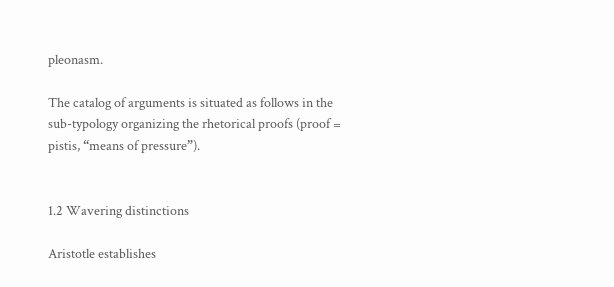pleonasm.

The catalog of arguments is situated as follows in the sub-typology organizing the rhetorical proofs (proof = pistis, “means of pressure”).


1.2 Wavering distinctions

Aristotle establishes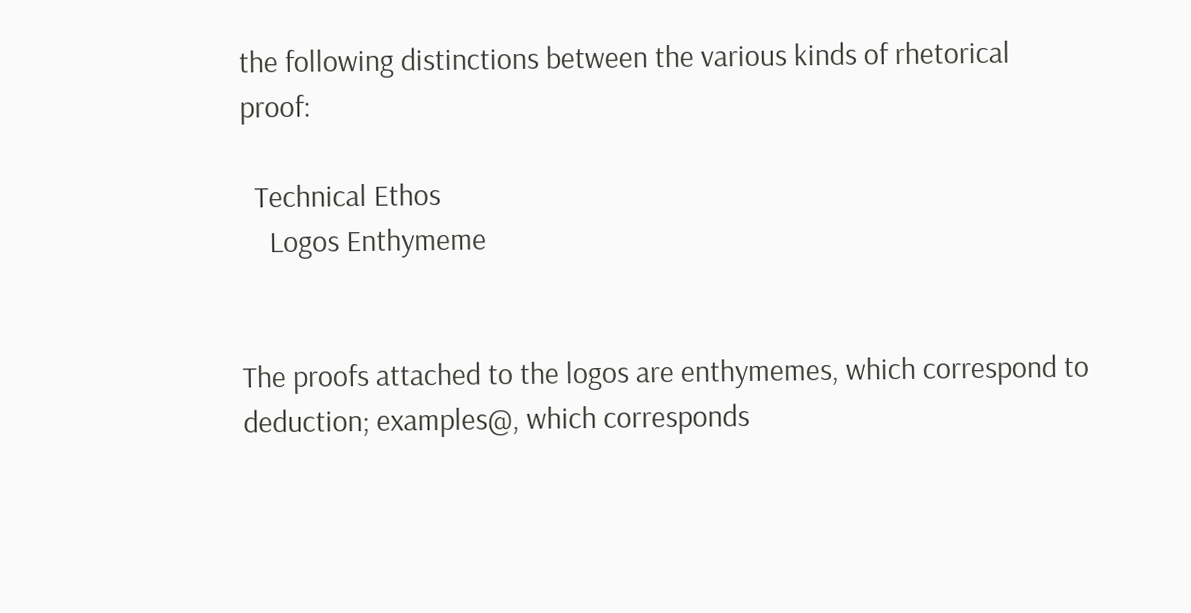the following distinctions between the various kinds of rhetorical proof:

  Technical Ethos
    Logos Enthymeme


The proofs attached to the logos are enthymemes, which correspond to deduction; examples@, which corresponds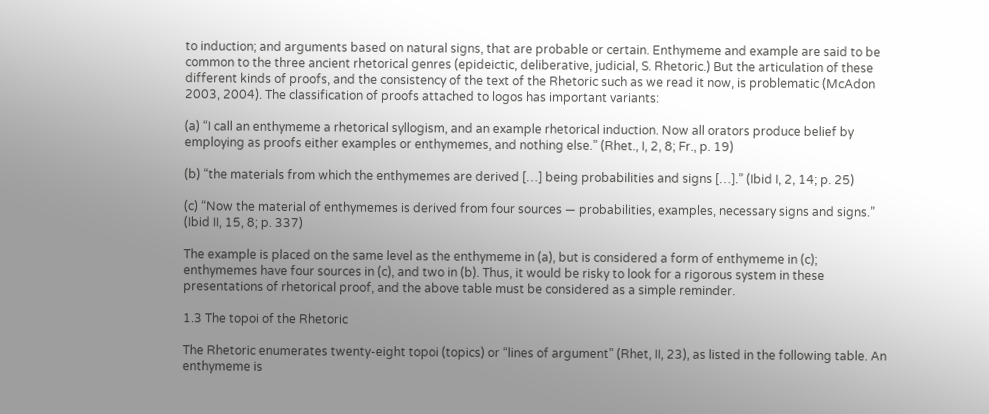to induction; and arguments based on natural signs, that are probable or certain. Enthymeme and example are said to be common to the three ancient rhetorical genres (epideictic, deliberative, judicial, S. Rhetoric.) But the articulation of these different kinds of proofs, and the consistency of the text of the Rhetoric such as we read it now, is problematic (McAdon 2003, 2004). The classification of proofs attached to logos has important variants:

(a) “I call an enthymeme a rhetorical syllogism, and an example rhetorical induction. Now all orators produce belief by employing as proofs either examples or enthymemes, and nothing else.” (Rhet., I, 2, 8; Fr., p. 19)

(b) “the materials from which the enthymemes are derived […] being probabilities and signs […].” (Ibid I, 2, 14; p. 25)

(c) “Now the material of enthymemes is derived from four sources — probabilities, examples, necessary signs and signs.” (Ibid II, 15, 8; p. 337)

The example is placed on the same level as the enthymeme in (a), but is considered a form of enthymeme in (c); enthymemes have four sources in (c), and two in (b). Thus, it would be risky to look for a rigorous system in these presentations of rhetorical proof, and the above table must be considered as a simple reminder.

1.3 The topoi of the Rhetoric

The Rhetoric enumerates twenty-eight topoi (topics) or “lines of argument” (Rhet, II, 23), as listed in the following table. An enthymeme is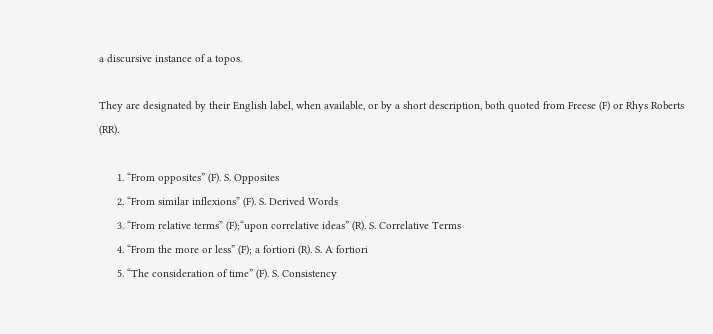a discursive instance of a topos.

They are designated by their English label, when available, or by a short description, both quoted from Freese (F) or Rhys Roberts (RR).

      1. “From opposites” (F). S. Opposites
      2. “From similar inflexions” (F). S. Derived Words
      3. “From relative terms” (F);“upon correlative ideas” (R). S. Correlative Terms
      4. “From the more or less” (F); a fortiori (R). S. A fortiori
      5. “The consideration of time” (F). S. Consistency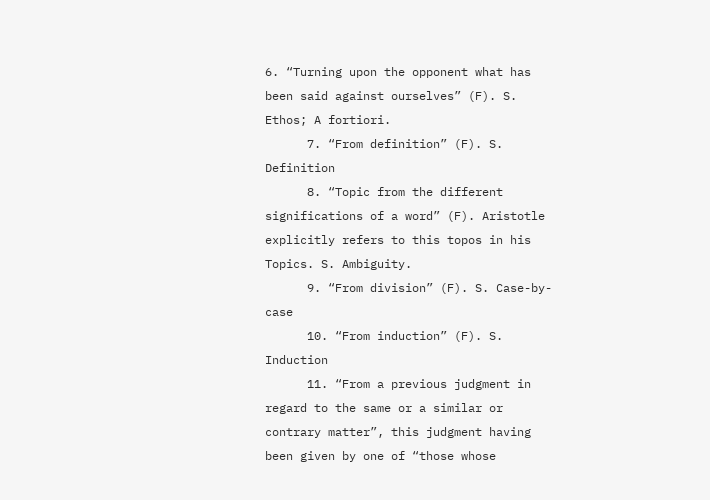6. “Turning upon the opponent what has been said against ourselves” (F). S. Ethos; A fortiori.
      7. “From definition” (F). S. Definition
      8. “Topic from the different significations of a word” (F). Aristotle explicitly refers to this topos in his Topics. S. Ambiguity.
      9. “From division” (F). S. Case-by-case
      10. “From induction” (F). S. Induction
      11. “From a previous judgment in regard to the same or a similar or contrary matter”, this judgment having been given by one of “those whose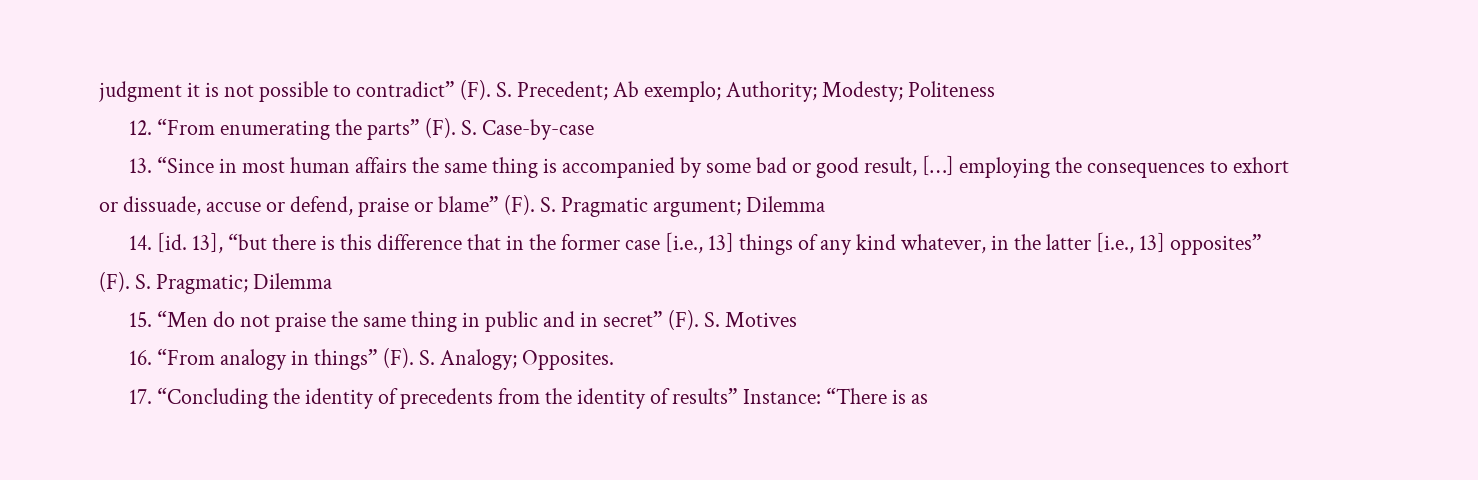judgment it is not possible to contradict” (F). S. Precedent; Ab exemplo; Authority; Modesty; Politeness
      12. “From enumerating the parts” (F). S. Case-by-case
      13. “Since in most human affairs the same thing is accompanied by some bad or good result, […] employing the consequences to exhort or dissuade, accuse or defend, praise or blame” (F). S. Pragmatic argument; Dilemma
      14. [id. 13], “but there is this difference that in the former case [i.e., 13] things of any kind whatever, in the latter [i.e., 13] opposites” (F). S. Pragmatic; Dilemma
      15. “Men do not praise the same thing in public and in secret” (F). S. Motives
      16. “From analogy in things” (F). S. Analogy; Opposites.
      17. “Concluding the identity of precedents from the identity of results” Instance: “There is as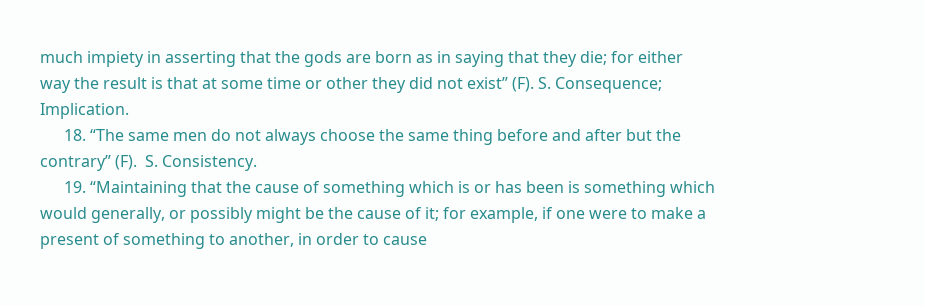much impiety in asserting that the gods are born as in saying that they die; for either way the result is that at some time or other they did not exist” (F). S. Consequence; Implication.
      18. “The same men do not always choose the same thing before and after but the contrary” (F).  S. Consistency.
      19. “Maintaining that the cause of something which is or has been is something which would generally, or possibly might be the cause of it; for example, if one were to make a present of something to another, in order to cause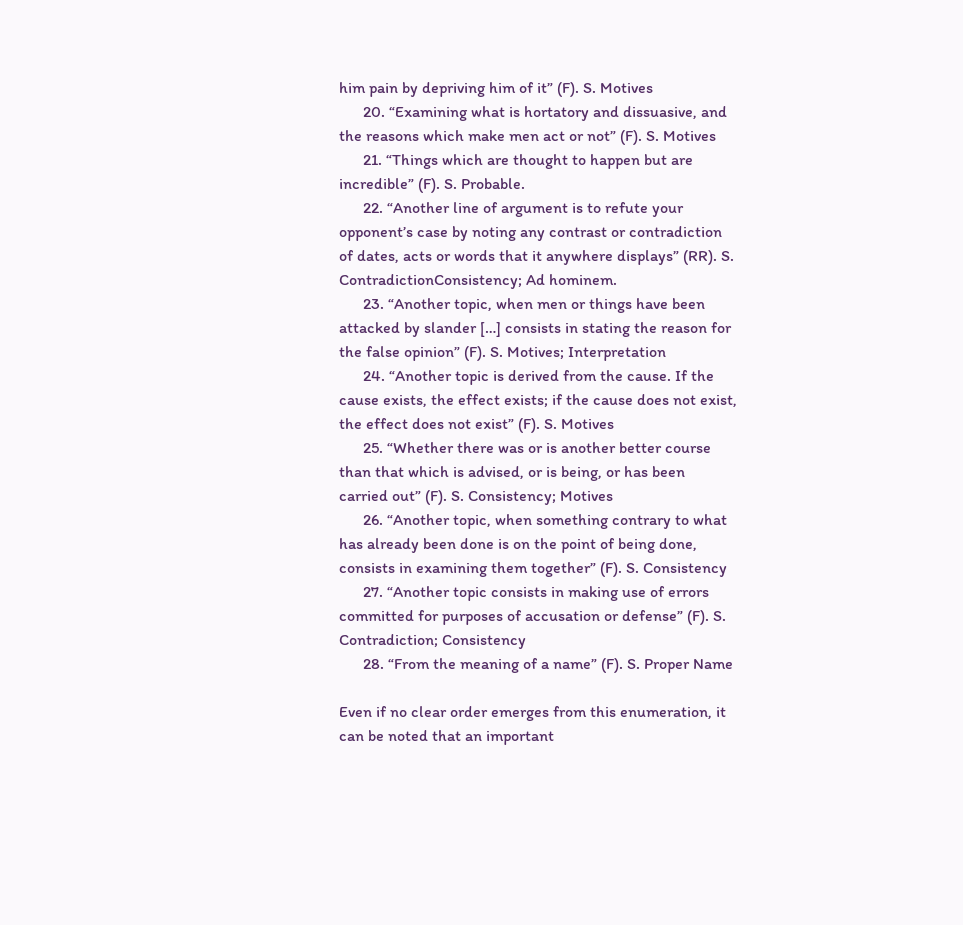him pain by depriving him of it” (F). S. Motives
      20. “Examining what is hortatory and dissuasive, and the reasons which make men act or not” (F). S. Motives
      21. “Things which are thought to happen but are incredible” (F). S. Probable.
      22. “Another line of argument is to refute your opponent’s case by noting any contrast or contradiction of dates, acts or words that it anywhere displays” (RR). S. ContradictionConsistency; Ad hominem.
      23. “Another topic, when men or things have been attacked by slander […] consists in stating the reason for the false opinion” (F). S. Motives; Interpretation
      24. “Another topic is derived from the cause. If the cause exists, the effect exists; if the cause does not exist, the effect does not exist” (F). S. Motives
      25. “Whether there was or is another better course than that which is advised, or is being, or has been carried out” (F). S. Consistency; Motives
      26. “Another topic, when something contrary to what has already been done is on the point of being done, consists in examining them together” (F). S. Consistency
      27. “Another topic consists in making use of errors committed for purposes of accusation or defense” (F). S. Contradiction; Consistency
      28. “From the meaning of a name” (F). S. Proper Name

Even if no clear order emerges from this enumeration, it can be noted that an important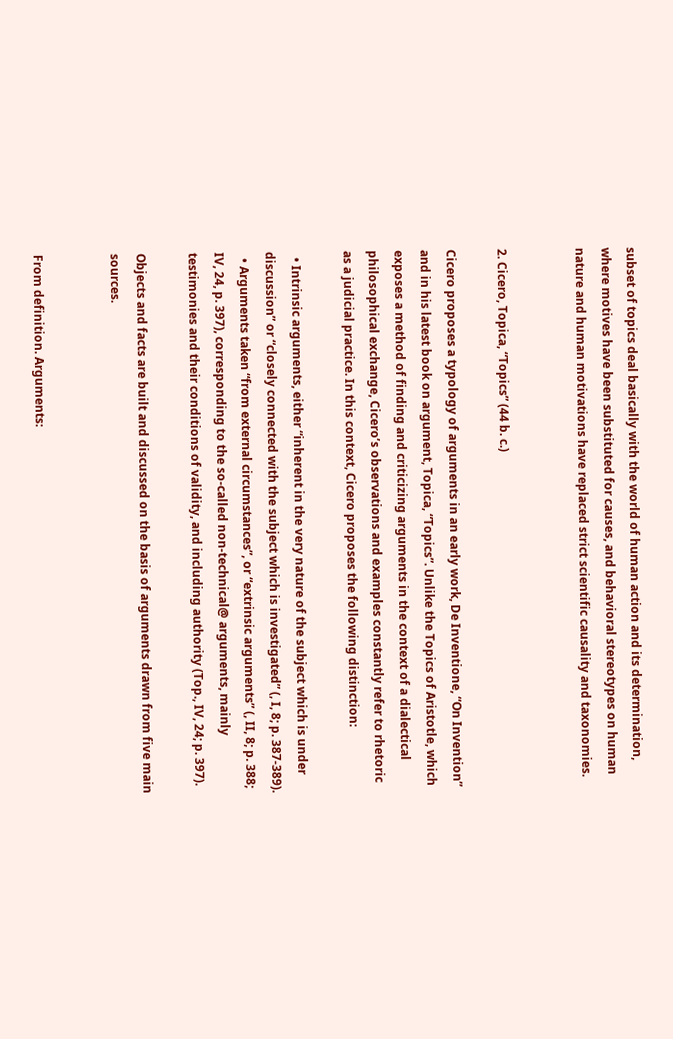subset of topics deal basically with the world of human action and its determination, where motives have been substituted for causes, and behavioral stereotypes on human nature and human motivations have replaced strict scientific causality and taxonomies.


2. Cicero, Topica, “Topics” (44 b. c.)

Cicero proposes a typology of arguments in an early work, De Inventione, “On Invention” and in his latest book on argument, Topica, “Topics”. Unlike the Topics of Aristotle, which exposes a method of finding and criticizing arguments in the context of a dialectical philosophical exchange, Cicero’s observations and examples constantly refer to rhetoric as a judicial practice. In this context, Cicero proposes the following distinction:

  • Intrinsic arguments, either “inherent in the very nature of the subject which is under discussion” or “closely connected with the subject which is investigated” (, I, 8; p. 387-389).
  • Arguments taken “from external circumstances”, or “extrinsic arguments” (, II, 8; p. 388; IV, 24, p. 397), corresponding to the so-called non-technical@ arguments, mainly testimonies and their conditions of validity, and including authority (Top., IV, 24; p. 397).

Objects and facts are built and discussed on the basis of arguments drawn from five main sources.


From definition. Arguments: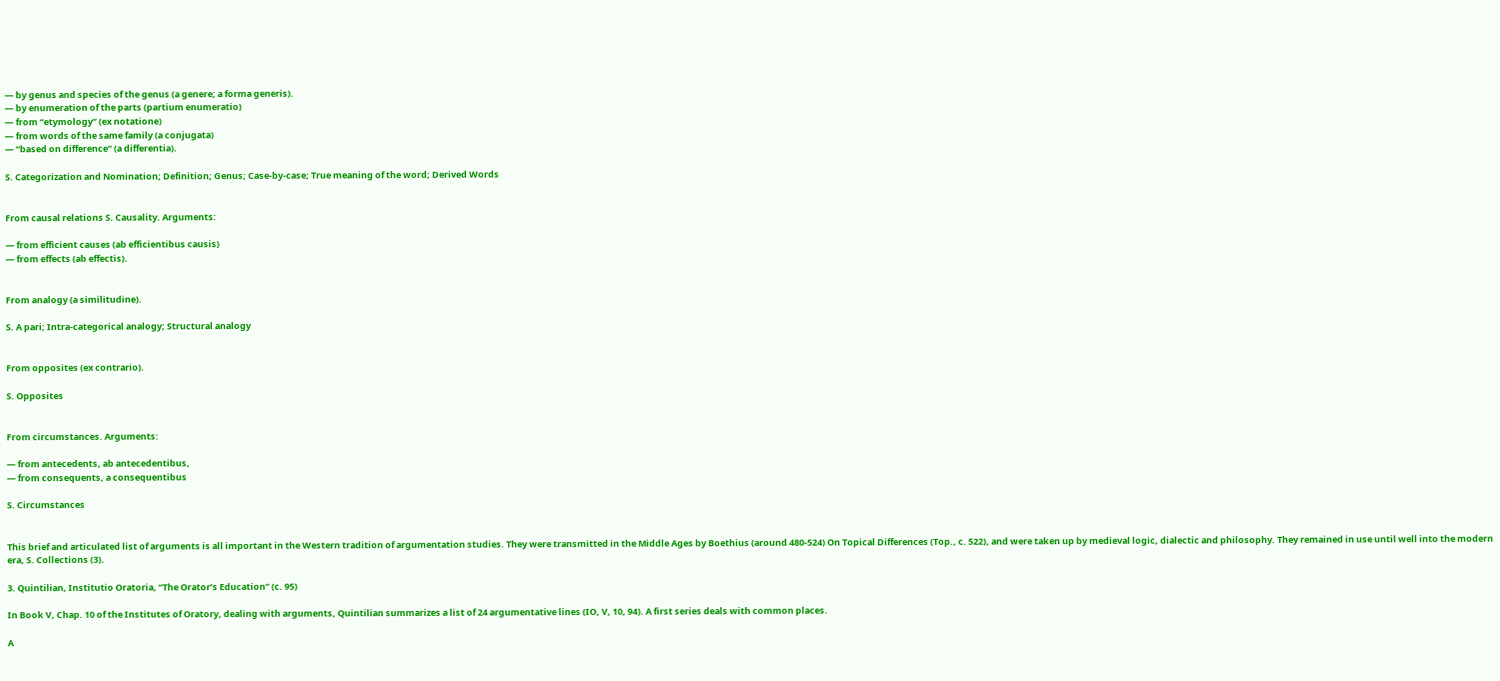— by genus and species of the genus (a genere; a forma generis).
— by enumeration of the parts (partium enumeratio)
— from “etymology” (ex notatione)
— from words of the same family (a conjugata)
— “based on difference” (a differentia).

S. Categorization and Nomination; Definition; Genus; Case-by-case; True meaning of the word; Derived Words


From causal relations S. Causality. Arguments:

— from efficient causes (ab efficientibus causis)
— from effects (ab effectis).


From analogy (a similitudine).

S. A pari; Intra-categorical analogy; Structural analogy


From opposites (ex contrario).

S. Opposites


From circumstances. Arguments:

— from antecedents, ab antecedentibus,
— from consequents, a consequentibus

S. Circumstances


This brief and articulated list of arguments is all important in the Western tradition of argumentation studies. They were transmitted in the Middle Ages by Boethius (around 480-524) On Topical Differences (Top., c. 522), and were taken up by medieval logic, dialectic and philosophy. They remained in use until well into the modern era, S. Collections (3).

3. Quintilian, Institutio Oratoria, “The Orator’s Education” (c. 95)

In Book V, Chap. 10 of the Institutes of Oratory, dealing with arguments, Quintilian summarizes a list of 24 argumentative lines (IO, V, 10, 94). A first series deals with common places.

A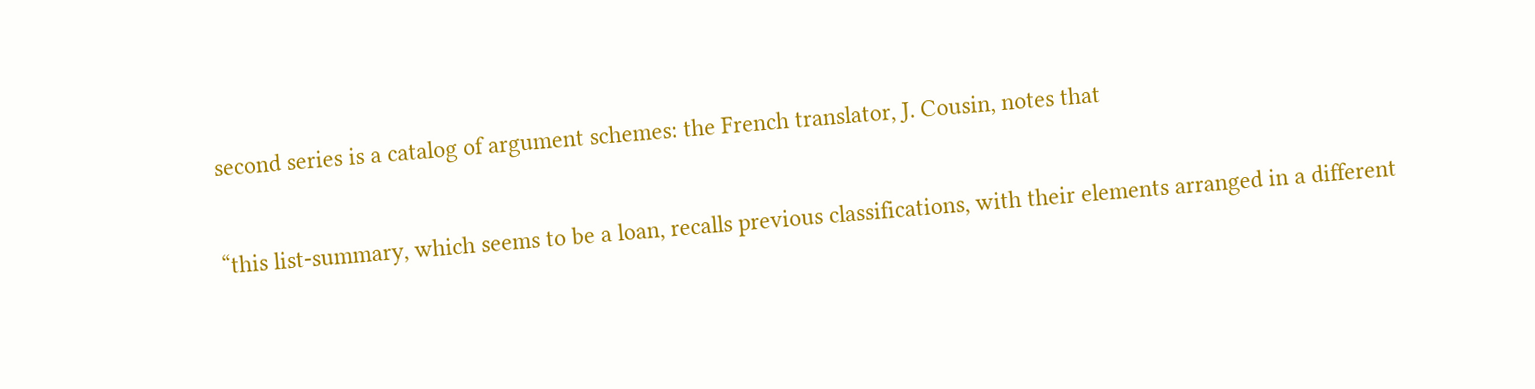second series is a catalog of argument schemes: the French translator, J. Cousin, notes that

“this list-summary, which seems to be a loan, recalls previous classifications, with their elements arranged in a different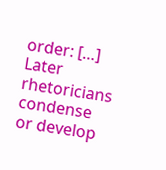order: […] Later rhetoricians condense or develop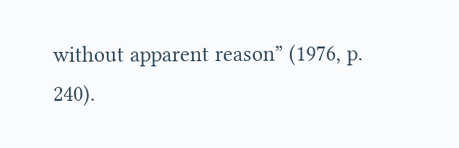without apparent reason” (1976, p. 240).